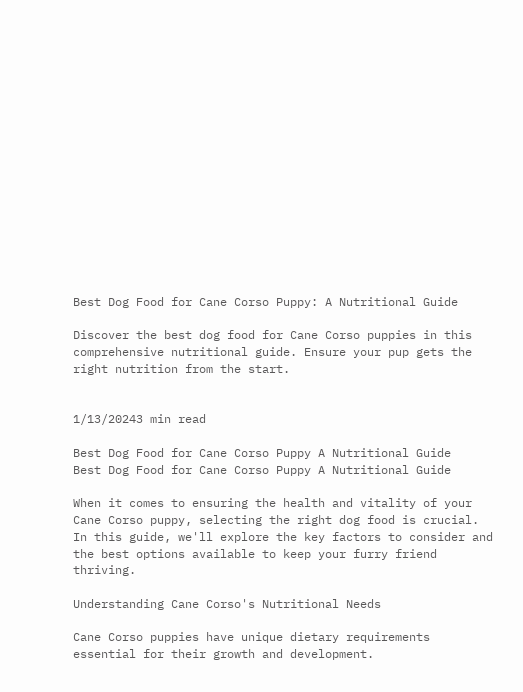Best Dog Food for Cane Corso Puppy: A Nutritional Guide

Discover the best dog food for Cane Corso puppies in this comprehensive nutritional guide. Ensure your pup gets the right nutrition from the start.


1/13/20243 min read

Best Dog Food for Cane Corso Puppy A Nutritional Guide
Best Dog Food for Cane Corso Puppy A Nutritional Guide

When it comes to ensuring the health and vitality of your Cane Corso puppy, selecting the right dog food is crucial. In this guide, we'll explore the key factors to consider and the best options available to keep your furry friend thriving.

Understanding Cane Corso's Nutritional Needs

Cane Corso puppies have unique dietary requirements essential for their growth and development.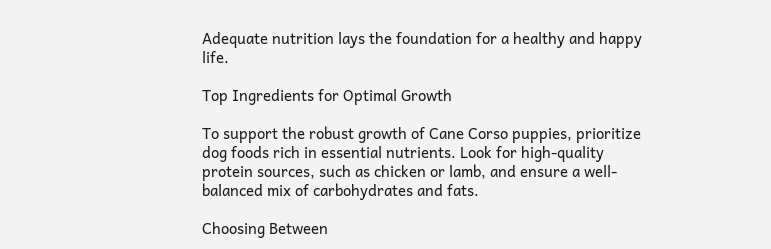Adequate nutrition lays the foundation for a healthy and happy life.

Top Ingredients for Optimal Growth

To support the robust growth of Cane Corso puppies, prioritize dog foods rich in essential nutrients. Look for high-quality protein sources, such as chicken or lamb, and ensure a well-balanced mix of carbohydrates and fats.

Choosing Between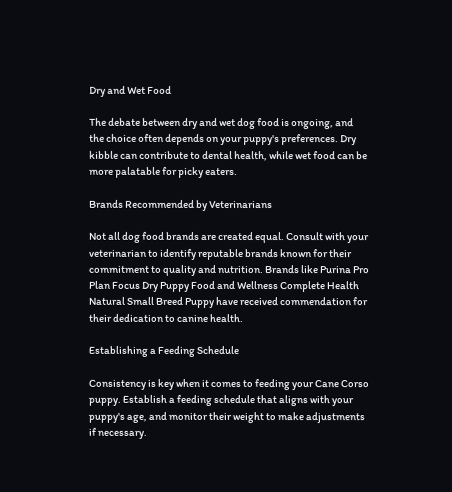Dry and Wet Food

The debate between dry and wet dog food is ongoing, and the choice often depends on your puppy's preferences. Dry kibble can contribute to dental health, while wet food can be more palatable for picky eaters.

Brands Recommended by Veterinarians

Not all dog food brands are created equal. Consult with your veterinarian to identify reputable brands known for their commitment to quality and nutrition. Brands like Purina Pro Plan Focus Dry Puppy Food and Wellness Complete Health Natural Small Breed Puppy have received commendation for their dedication to canine health.

Establishing a Feeding Schedule

Consistency is key when it comes to feeding your Cane Corso puppy. Establish a feeding schedule that aligns with your puppy's age, and monitor their weight to make adjustments if necessary.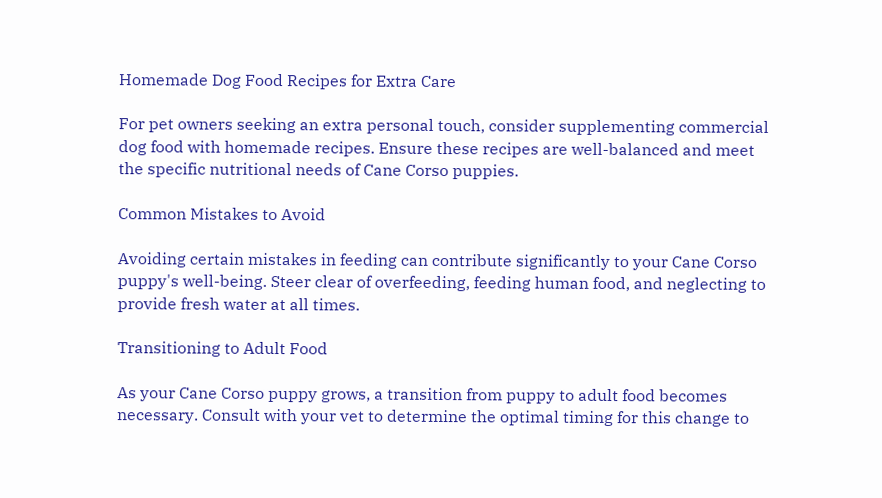Homemade Dog Food Recipes for Extra Care

For pet owners seeking an extra personal touch, consider supplementing commercial dog food with homemade recipes. Ensure these recipes are well-balanced and meet the specific nutritional needs of Cane Corso puppies.

Common Mistakes to Avoid

Avoiding certain mistakes in feeding can contribute significantly to your Cane Corso puppy's well-being. Steer clear of overfeeding, feeding human food, and neglecting to provide fresh water at all times.

Transitioning to Adult Food

As your Cane Corso puppy grows, a transition from puppy to adult food becomes necessary. Consult with your vet to determine the optimal timing for this change to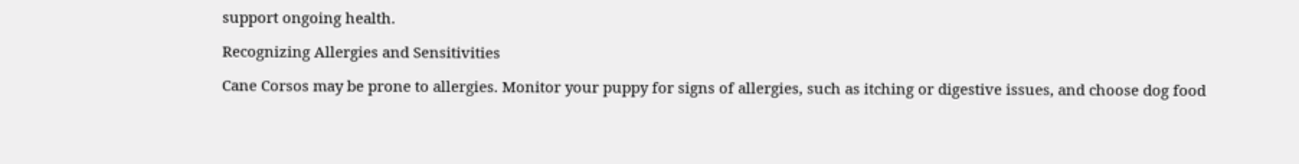support ongoing health.

Recognizing Allergies and Sensitivities

Cane Corsos may be prone to allergies. Monitor your puppy for signs of allergies, such as itching or digestive issues, and choose dog food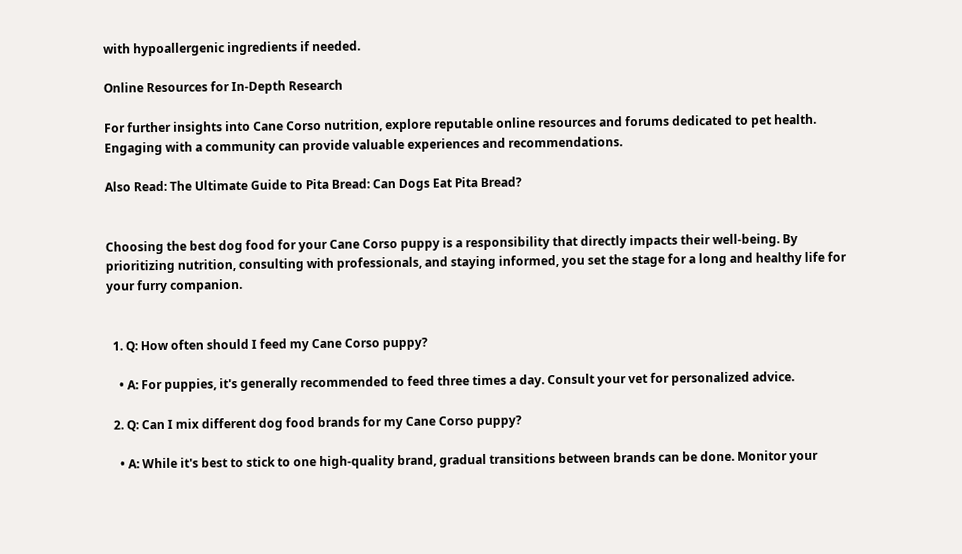with hypoallergenic ingredients if needed.

Online Resources for In-Depth Research

For further insights into Cane Corso nutrition, explore reputable online resources and forums dedicated to pet health. Engaging with a community can provide valuable experiences and recommendations.

Also Read: The Ultimate Guide to Pita Bread: Can Dogs Eat Pita Bread?


Choosing the best dog food for your Cane Corso puppy is a responsibility that directly impacts their well-being. By prioritizing nutrition, consulting with professionals, and staying informed, you set the stage for a long and healthy life for your furry companion.


  1. Q: How often should I feed my Cane Corso puppy?

    • A: For puppies, it's generally recommended to feed three times a day. Consult your vet for personalized advice.

  2. Q: Can I mix different dog food brands for my Cane Corso puppy?

    • A: While it's best to stick to one high-quality brand, gradual transitions between brands can be done. Monitor your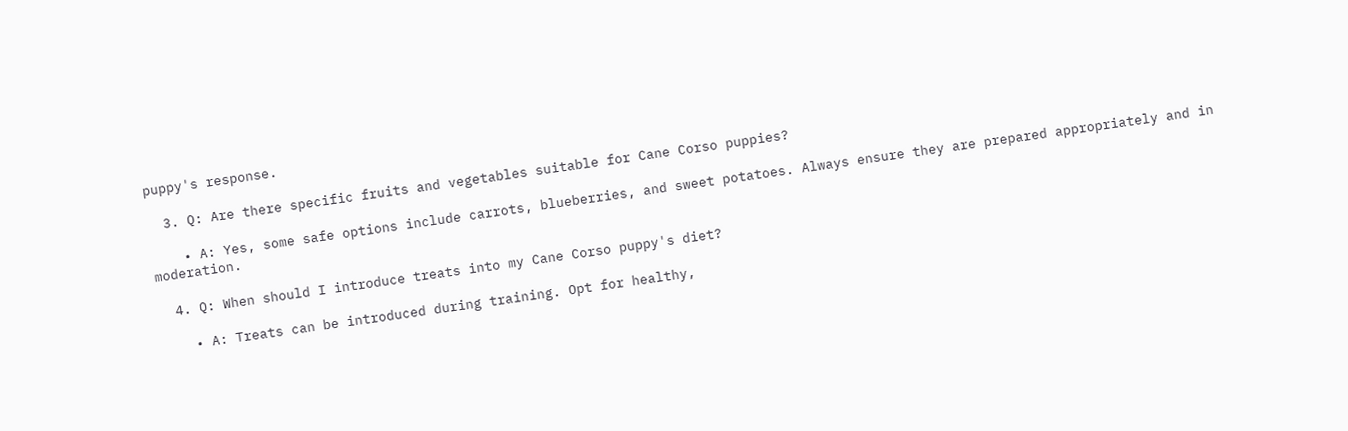puppy's response.

  3. Q: Are there specific fruits and vegetables suitable for Cane Corso puppies?

    • A: Yes, some safe options include carrots, blueberries, and sweet potatoes. Always ensure they are prepared appropriately and in moderation.

  4. Q: When should I introduce treats into my Cane Corso puppy's diet?

    • A: Treats can be introduced during training. Opt for healthy,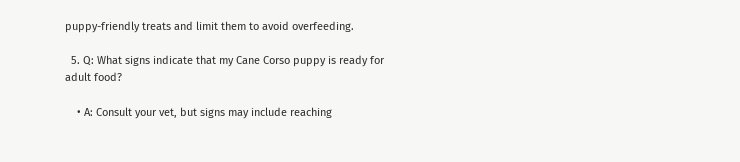puppy-friendly treats and limit them to avoid overfeeding.

  5. Q: What signs indicate that my Cane Corso puppy is ready for adult food?

    • A: Consult your vet, but signs may include reaching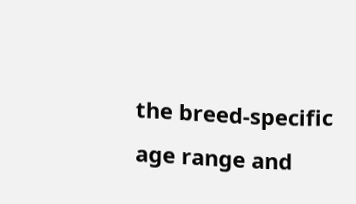the breed-specific age range and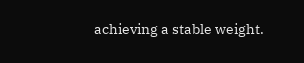achieving a stable weight.